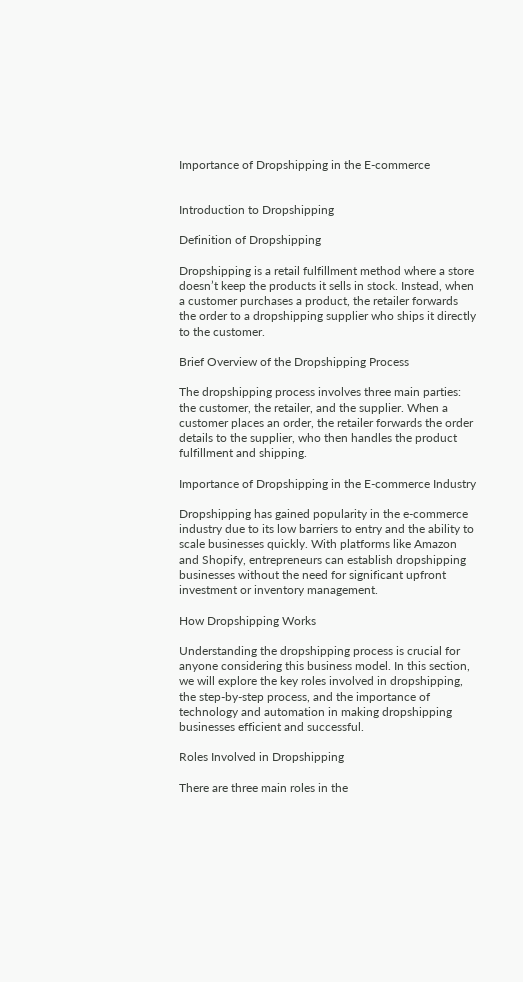Importance of Dropshipping in the E-commerce


Introduction to Dropshipping

Definition of Dropshipping

Dropshipping is a retail fulfillment method where a store doesn’t keep the products it sells in stock. Instead, when a customer purchases a product, the retailer forwards the order to a dropshipping supplier who ships it directly to the customer.

Brief Overview of the Dropshipping Process

The dropshipping process involves three main parties: the customer, the retailer, and the supplier. When a customer places an order, the retailer forwards the order details to the supplier, who then handles the product fulfillment and shipping.

Importance of Dropshipping in the E-commerce Industry

Dropshipping has gained popularity in the e-commerce industry due to its low barriers to entry and the ability to scale businesses quickly. With platforms like Amazon and Shopify, entrepreneurs can establish dropshipping businesses without the need for significant upfront investment or inventory management.

How Dropshipping Works

Understanding the dropshipping process is crucial for anyone considering this business model. In this section, we will explore the key roles involved in dropshipping, the step-by-step process, and the importance of technology and automation in making dropshipping businesses efficient and successful.

Roles Involved in Dropshipping

There are three main roles in the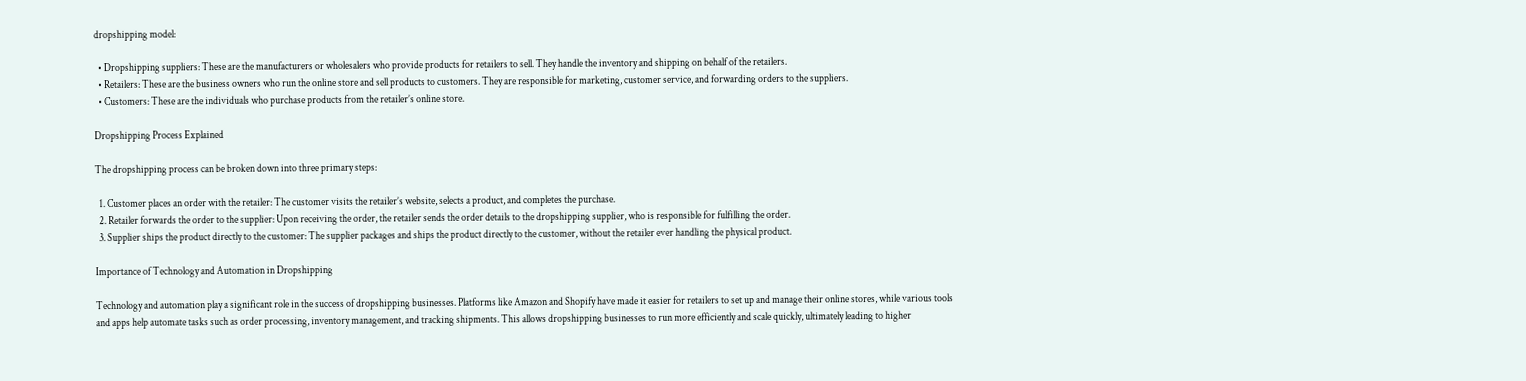dropshipping model:

  • Dropshipping suppliers: These are the manufacturers or wholesalers who provide products for retailers to sell. They handle the inventory and shipping on behalf of the retailers.
  • Retailers: These are the business owners who run the online store and sell products to customers. They are responsible for marketing, customer service, and forwarding orders to the suppliers.
  • Customers: These are the individuals who purchase products from the retailer’s online store.

Dropshipping Process Explained

The dropshipping process can be broken down into three primary steps:

  1. Customer places an order with the retailer: The customer visits the retailer’s website, selects a product, and completes the purchase.
  2. Retailer forwards the order to the supplier: Upon receiving the order, the retailer sends the order details to the dropshipping supplier, who is responsible for fulfilling the order.
  3. Supplier ships the product directly to the customer: The supplier packages and ships the product directly to the customer, without the retailer ever handling the physical product.

Importance of Technology and Automation in Dropshipping

Technology and automation play a significant role in the success of dropshipping businesses. Platforms like Amazon and Shopify have made it easier for retailers to set up and manage their online stores, while various tools and apps help automate tasks such as order processing, inventory management, and tracking shipments. This allows dropshipping businesses to run more efficiently and scale quickly, ultimately leading to higher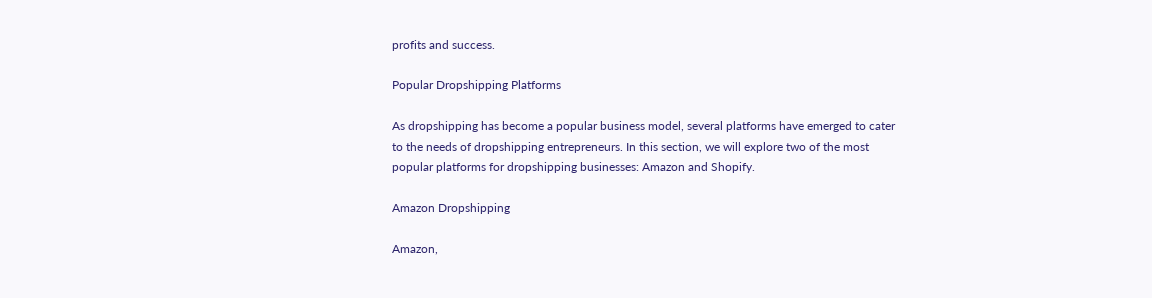profits and success.

Popular Dropshipping Platforms

As dropshipping has become a popular business model, several platforms have emerged to cater to the needs of dropshipping entrepreneurs. In this section, we will explore two of the most popular platforms for dropshipping businesses: Amazon and Shopify.

Amazon Dropshipping

Amazon,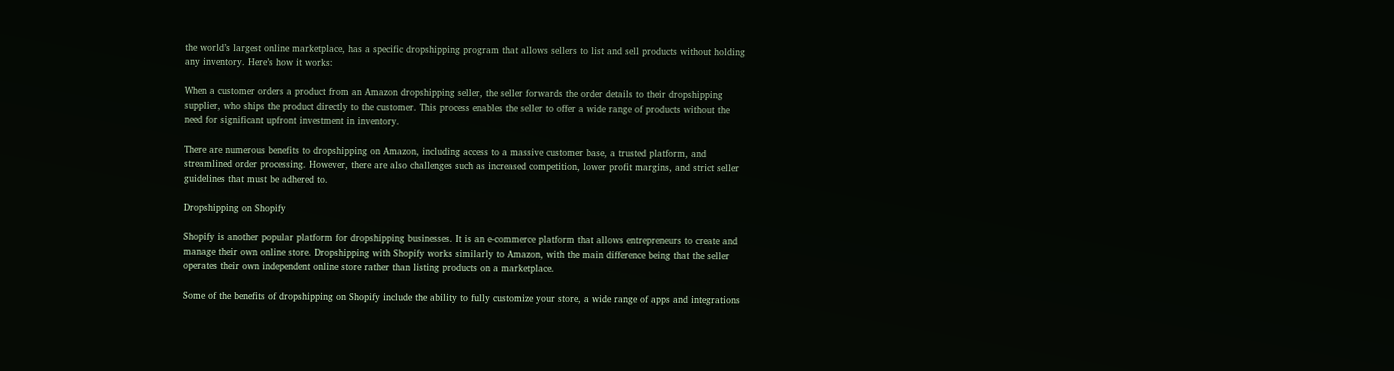the world’s largest online marketplace, has a specific dropshipping program that allows sellers to list and sell products without holding any inventory. Here’s how it works:

When a customer orders a product from an Amazon dropshipping seller, the seller forwards the order details to their dropshipping supplier, who ships the product directly to the customer. This process enables the seller to offer a wide range of products without the need for significant upfront investment in inventory.

There are numerous benefits to dropshipping on Amazon, including access to a massive customer base, a trusted platform, and streamlined order processing. However, there are also challenges such as increased competition, lower profit margins, and strict seller guidelines that must be adhered to.

Dropshipping on Shopify

Shopify is another popular platform for dropshipping businesses. It is an e-commerce platform that allows entrepreneurs to create and manage their own online store. Dropshipping with Shopify works similarly to Amazon, with the main difference being that the seller operates their own independent online store rather than listing products on a marketplace.

Some of the benefits of dropshipping on Shopify include the ability to fully customize your store, a wide range of apps and integrations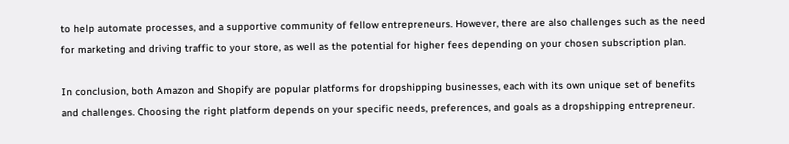to help automate processes, and a supportive community of fellow entrepreneurs. However, there are also challenges such as the need for marketing and driving traffic to your store, as well as the potential for higher fees depending on your chosen subscription plan.

In conclusion, both Amazon and Shopify are popular platforms for dropshipping businesses, each with its own unique set of benefits and challenges. Choosing the right platform depends on your specific needs, preferences, and goals as a dropshipping entrepreneur.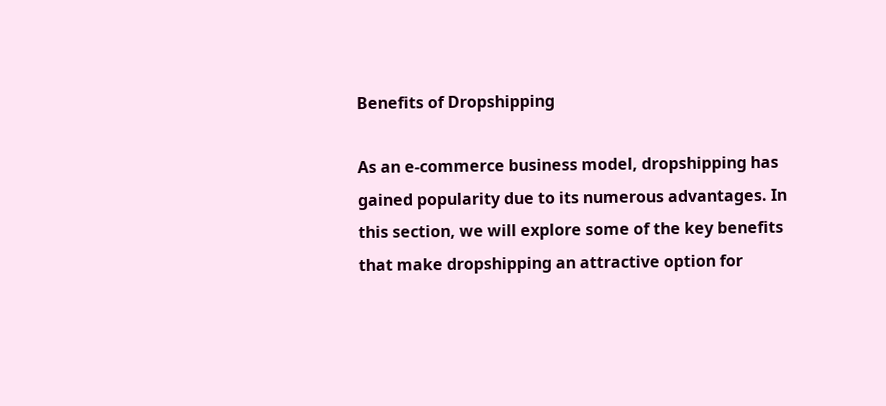Benefits of Dropshipping

As an e-commerce business model, dropshipping has gained popularity due to its numerous advantages. In this section, we will explore some of the key benefits that make dropshipping an attractive option for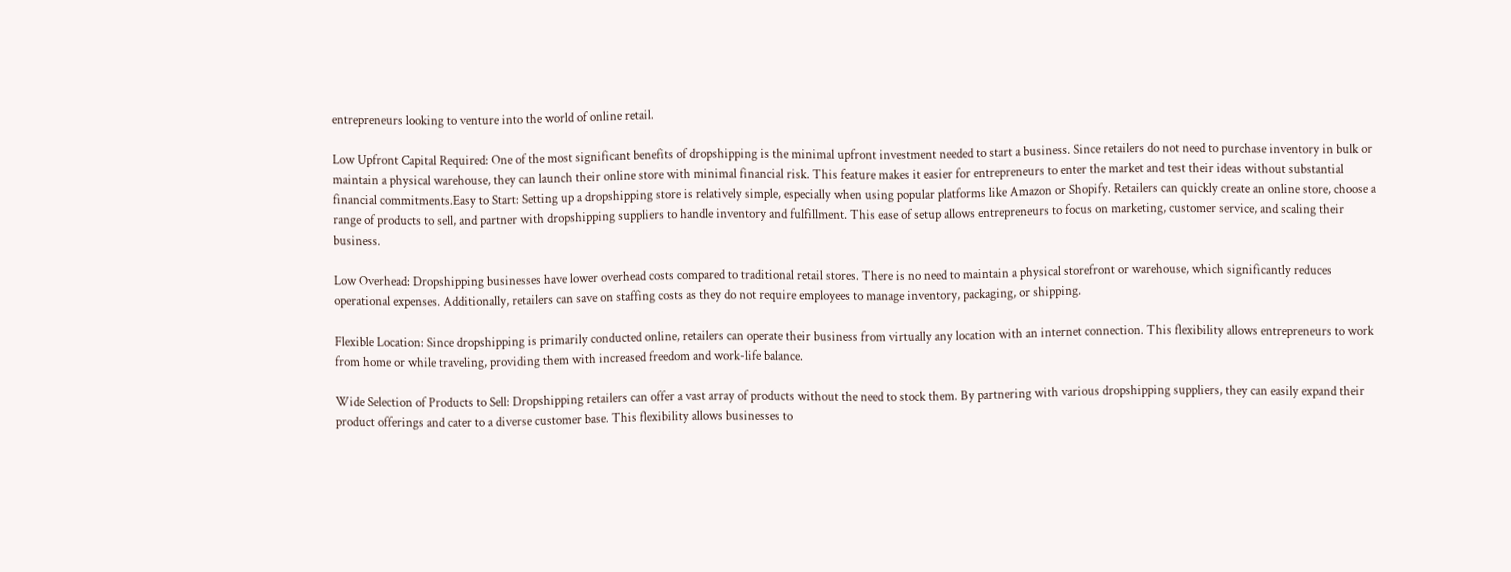entrepreneurs looking to venture into the world of online retail.

Low Upfront Capital Required: One of the most significant benefits of dropshipping is the minimal upfront investment needed to start a business. Since retailers do not need to purchase inventory in bulk or maintain a physical warehouse, they can launch their online store with minimal financial risk. This feature makes it easier for entrepreneurs to enter the market and test their ideas without substantial financial commitments.Easy to Start: Setting up a dropshipping store is relatively simple, especially when using popular platforms like Amazon or Shopify. Retailers can quickly create an online store, choose a range of products to sell, and partner with dropshipping suppliers to handle inventory and fulfillment. This ease of setup allows entrepreneurs to focus on marketing, customer service, and scaling their business.

Low Overhead: Dropshipping businesses have lower overhead costs compared to traditional retail stores. There is no need to maintain a physical storefront or warehouse, which significantly reduces operational expenses. Additionally, retailers can save on staffing costs as they do not require employees to manage inventory, packaging, or shipping.

Flexible Location: Since dropshipping is primarily conducted online, retailers can operate their business from virtually any location with an internet connection. This flexibility allows entrepreneurs to work from home or while traveling, providing them with increased freedom and work-life balance.

Wide Selection of Products to Sell: Dropshipping retailers can offer a vast array of products without the need to stock them. By partnering with various dropshipping suppliers, they can easily expand their product offerings and cater to a diverse customer base. This flexibility allows businesses to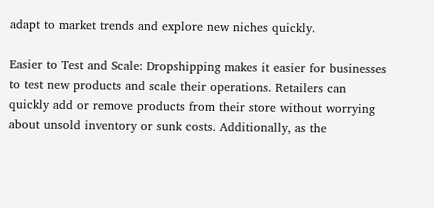adapt to market trends and explore new niches quickly.

Easier to Test and Scale: Dropshipping makes it easier for businesses to test new products and scale their operations. Retailers can quickly add or remove products from their store without worrying about unsold inventory or sunk costs. Additionally, as the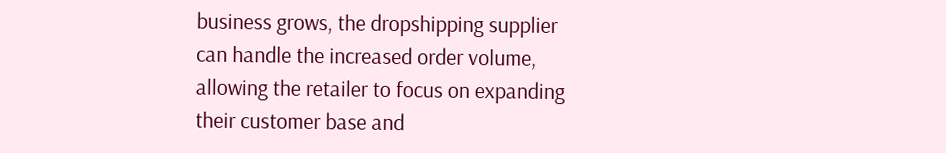business grows, the dropshipping supplier can handle the increased order volume, allowing the retailer to focus on expanding their customer base and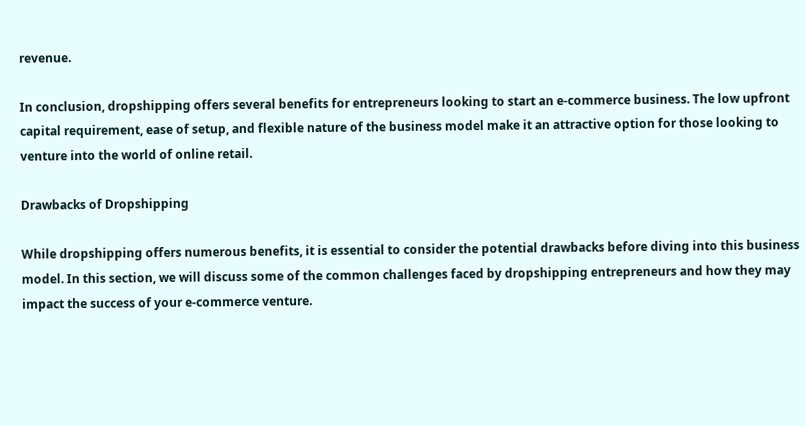revenue.

In conclusion, dropshipping offers several benefits for entrepreneurs looking to start an e-commerce business. The low upfront capital requirement, ease of setup, and flexible nature of the business model make it an attractive option for those looking to venture into the world of online retail.

Drawbacks of Dropshipping

While dropshipping offers numerous benefits, it is essential to consider the potential drawbacks before diving into this business model. In this section, we will discuss some of the common challenges faced by dropshipping entrepreneurs and how they may impact the success of your e-commerce venture.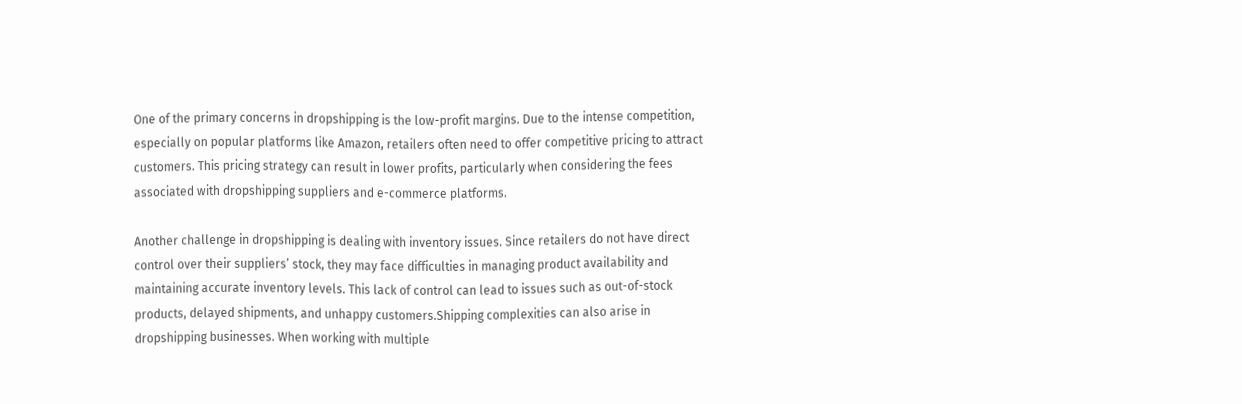One of the primary concerns in dropshipping is the low-profit margins. Due to the intense competition, especially on popular platforms like Amazon, retailers often need to offer competitive pricing to attract customers. This pricing strategy can result in lower profits, particularly when considering the fees associated with dropshipping suppliers and e-commerce platforms.

Another challenge in dropshipping is dealing with inventory issues. Since retailers do not have direct control over their suppliers’ stock, they may face difficulties in managing product availability and maintaining accurate inventory levels. This lack of control can lead to issues such as out-of-stock products, delayed shipments, and unhappy customers.Shipping complexities can also arise in dropshipping businesses. When working with multiple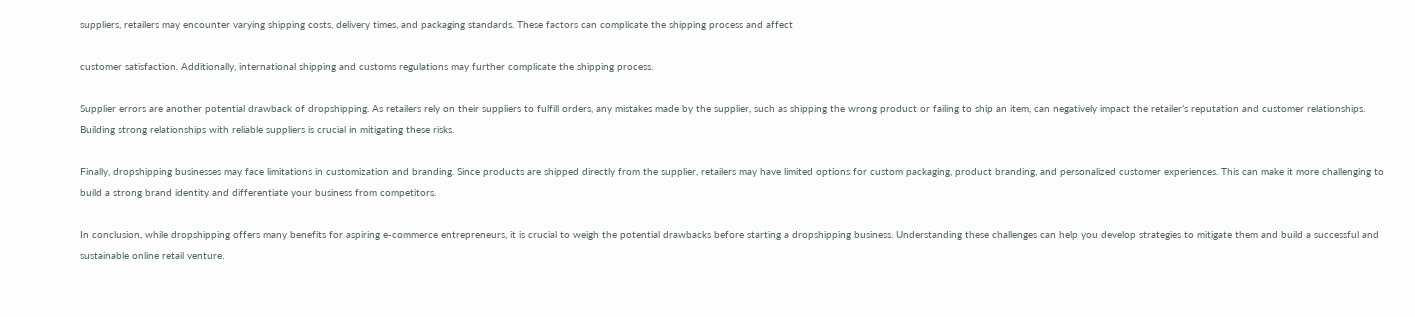suppliers, retailers may encounter varying shipping costs, delivery times, and packaging standards. These factors can complicate the shipping process and affect

customer satisfaction. Additionally, international shipping and customs regulations may further complicate the shipping process.

Supplier errors are another potential drawback of dropshipping. As retailers rely on their suppliers to fulfill orders, any mistakes made by the supplier, such as shipping the wrong product or failing to ship an item, can negatively impact the retailer’s reputation and customer relationships. Building strong relationships with reliable suppliers is crucial in mitigating these risks.

Finally, dropshipping businesses may face limitations in customization and branding. Since products are shipped directly from the supplier, retailers may have limited options for custom packaging, product branding, and personalized customer experiences. This can make it more challenging to build a strong brand identity and differentiate your business from competitors.

In conclusion, while dropshipping offers many benefits for aspiring e-commerce entrepreneurs, it is crucial to weigh the potential drawbacks before starting a dropshipping business. Understanding these challenges can help you develop strategies to mitigate them and build a successful and sustainable online retail venture.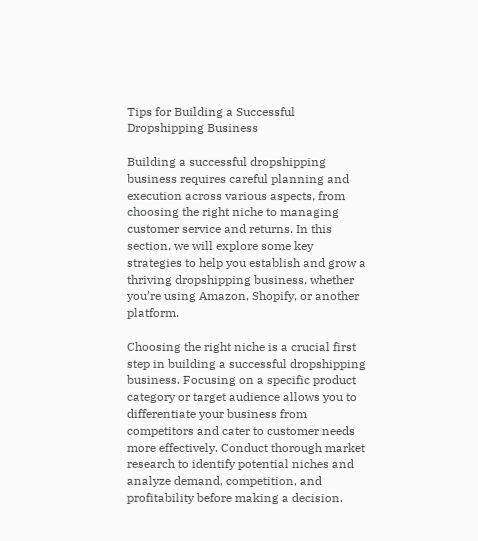Tips for Building a Successful Dropshipping Business

Building a successful dropshipping business requires careful planning and execution across various aspects, from choosing the right niche to managing customer service and returns. In this section, we will explore some key strategies to help you establish and grow a thriving dropshipping business, whether you’re using Amazon, Shopify, or another platform.

Choosing the right niche is a crucial first step in building a successful dropshipping business. Focusing on a specific product category or target audience allows you to differentiate your business from competitors and cater to customer needs more effectively. Conduct thorough market research to identify potential niches and analyze demand, competition, and profitability before making a decision.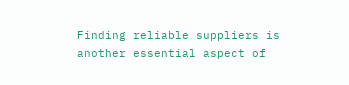Finding reliable suppliers is another essential aspect of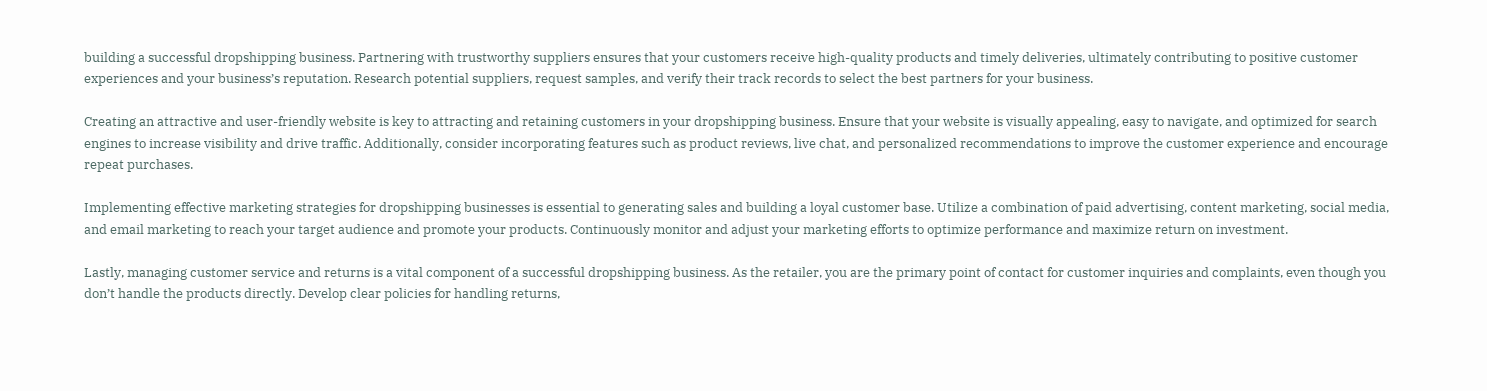building a successful dropshipping business. Partnering with trustworthy suppliers ensures that your customers receive high-quality products and timely deliveries, ultimately contributing to positive customer experiences and your business’s reputation. Research potential suppliers, request samples, and verify their track records to select the best partners for your business.

Creating an attractive and user-friendly website is key to attracting and retaining customers in your dropshipping business. Ensure that your website is visually appealing, easy to navigate, and optimized for search engines to increase visibility and drive traffic. Additionally, consider incorporating features such as product reviews, live chat, and personalized recommendations to improve the customer experience and encourage repeat purchases.

Implementing effective marketing strategies for dropshipping businesses is essential to generating sales and building a loyal customer base. Utilize a combination of paid advertising, content marketing, social media, and email marketing to reach your target audience and promote your products. Continuously monitor and adjust your marketing efforts to optimize performance and maximize return on investment.

Lastly, managing customer service and returns is a vital component of a successful dropshipping business. As the retailer, you are the primary point of contact for customer inquiries and complaints, even though you don’t handle the products directly. Develop clear policies for handling returns,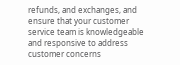refunds, and exchanges, and ensure that your customer service team is knowledgeable and responsive to address customer concerns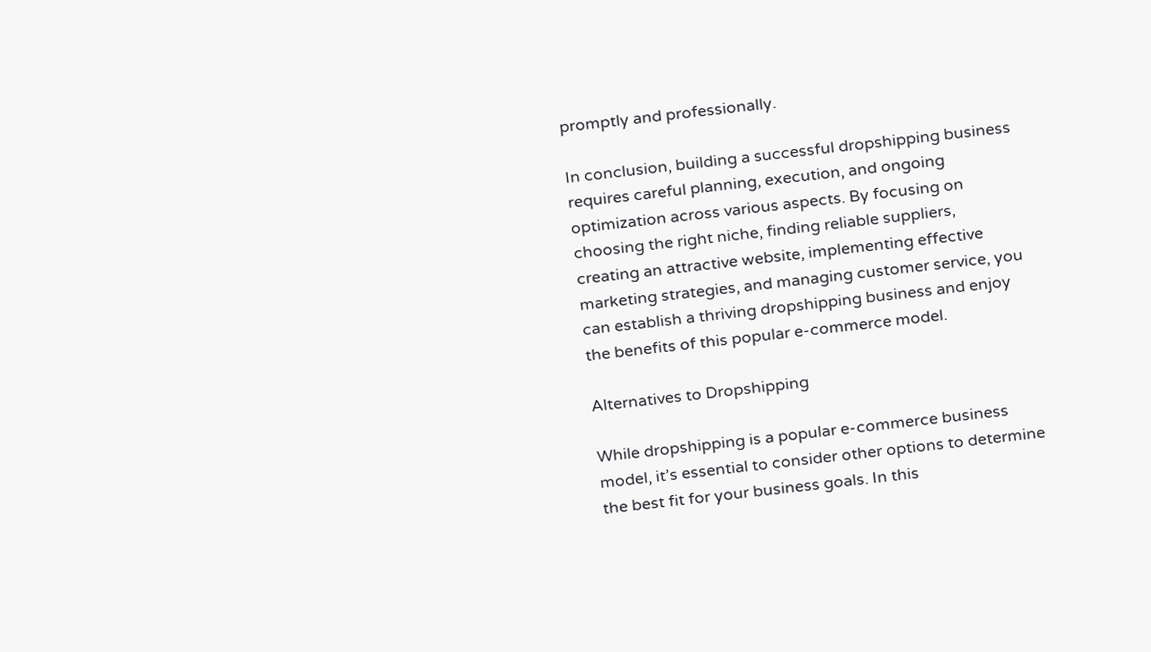promptly and professionally.

In conclusion, building a successful dropshipping business requires careful planning, execution, and ongoing optimization across various aspects. By focusing on choosing the right niche, finding reliable suppliers, creating an attractive website, implementing effective marketing strategies, and managing customer service, you can establish a thriving dropshipping business and enjoy the benefits of this popular e-commerce model.

Alternatives to Dropshipping

While dropshipping is a popular e-commerce business model, it’s essential to consider other options to determine the best fit for your business goals. In this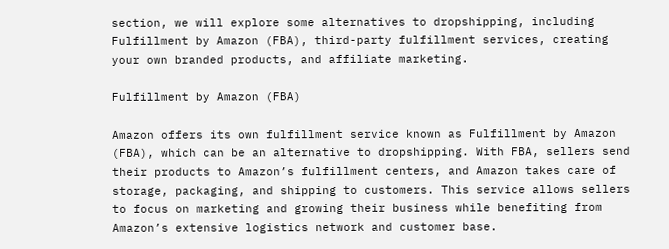section, we will explore some alternatives to dropshipping, including Fulfillment by Amazon (FBA), third-party fulfillment services, creating your own branded products, and affiliate marketing.

Fulfillment by Amazon (FBA)

Amazon offers its own fulfillment service known as Fulfillment by Amazon (FBA), which can be an alternative to dropshipping. With FBA, sellers send their products to Amazon’s fulfillment centers, and Amazon takes care of storage, packaging, and shipping to customers. This service allows sellers to focus on marketing and growing their business while benefiting from Amazon’s extensive logistics network and customer base.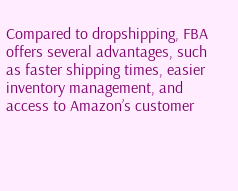Compared to dropshipping, FBA offers several advantages, such as faster shipping times, easier inventory management, and access to Amazon’s customer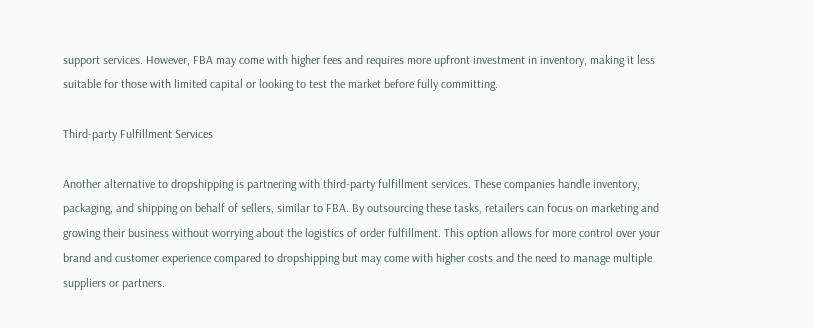support services. However, FBA may come with higher fees and requires more upfront investment in inventory, making it less suitable for those with limited capital or looking to test the market before fully committing.

Third-party Fulfillment Services

Another alternative to dropshipping is partnering with third-party fulfillment services. These companies handle inventory, packaging, and shipping on behalf of sellers, similar to FBA. By outsourcing these tasks, retailers can focus on marketing and growing their business without worrying about the logistics of order fulfillment. This option allows for more control over your brand and customer experience compared to dropshipping but may come with higher costs and the need to manage multiple suppliers or partners.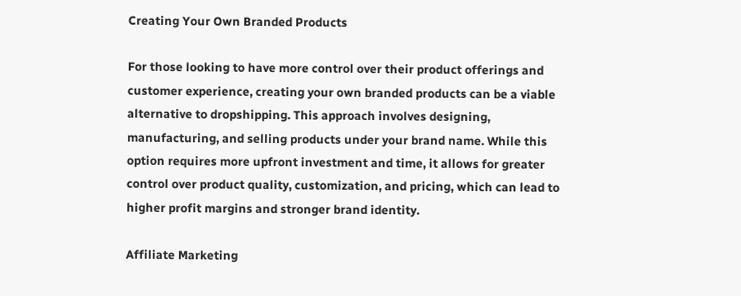Creating Your Own Branded Products

For those looking to have more control over their product offerings and customer experience, creating your own branded products can be a viable alternative to dropshipping. This approach involves designing, manufacturing, and selling products under your brand name. While this option requires more upfront investment and time, it allows for greater control over product quality, customization, and pricing, which can lead to higher profit margins and stronger brand identity.

Affiliate Marketing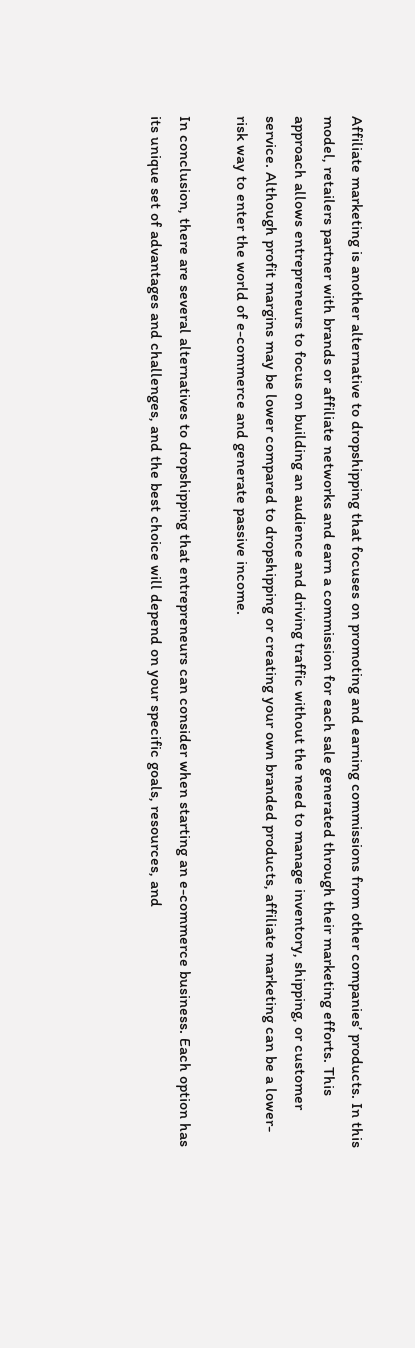Affiliate marketing is another alternative to dropshipping that focuses on promoting and earning commissions from other companies’ products. In this model, retailers partner with brands or affiliate networks and earn a commission for each sale generated through their marketing efforts. This approach allows entrepreneurs to focus on building an audience and driving traffic without the need to manage inventory, shipping, or customer service. Although profit margins may be lower compared to dropshipping or creating your own branded products, affiliate marketing can be a lower-risk way to enter the world of e-commerce and generate passive income.

In conclusion, there are several alternatives to dropshipping that entrepreneurs can consider when starting an e-commerce business. Each option has its unique set of advantages and challenges, and the best choice will depend on your specific goals, resources, and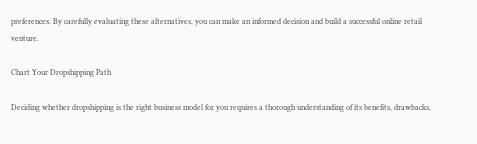preferences. By carefully evaluating these alternatives, you can make an informed decision and build a successful online retail venture.

Chart Your Dropshipping Path

Deciding whether dropshipping is the right business model for you requires a thorough understanding of its benefits, drawbacks,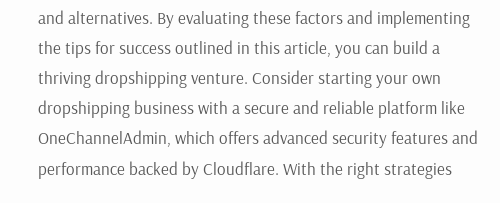and alternatives. By evaluating these factors and implementing the tips for success outlined in this article, you can build a thriving dropshipping venture. Consider starting your own dropshipping business with a secure and reliable platform like OneChannelAdmin, which offers advanced security features and performance backed by Cloudflare. With the right strategies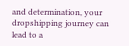and determination, your dropshipping journey can lead to a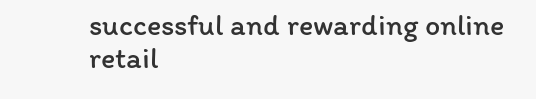successful and rewarding online retail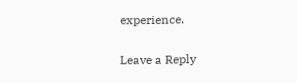experience.

Leave a Reply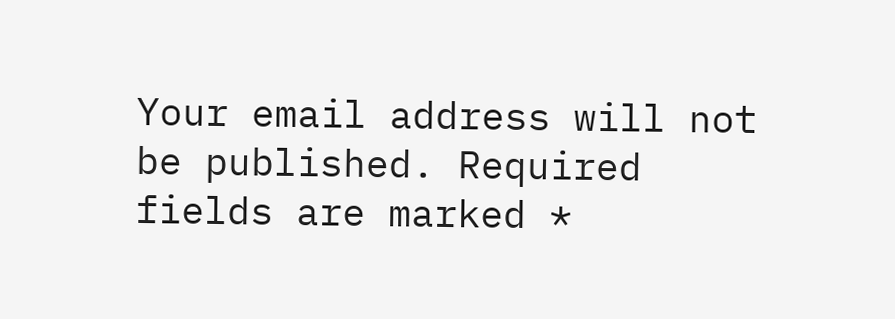Your email address will not be published. Required fields are marked *